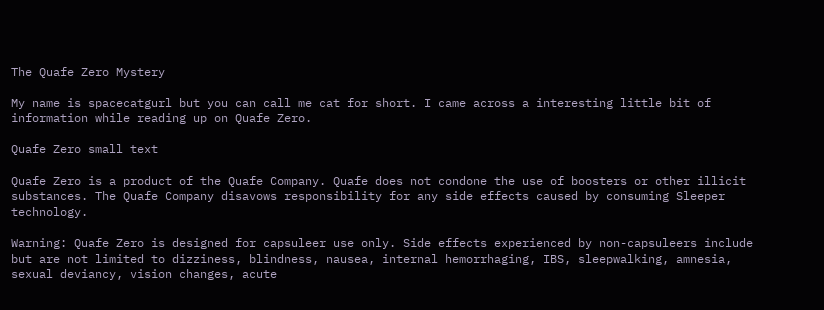The Quafe Zero Mystery

My name is spacecatgurl but you can call me cat for short. I came across a interesting little bit of information while reading up on Quafe Zero.

Quafe Zero small text

Quafe Zero is a product of the Quafe Company. Quafe does not condone the use of boosters or other illicit substances. The Quafe Company disavows responsibility for any side effects caused by consuming Sleeper technology.

Warning: Quafe Zero is designed for capsuleer use only. Side effects experienced by non-capsuleers include but are not limited to dizziness, blindness, nausea, internal hemorrhaging, IBS, sleepwalking, amnesia, sexual deviancy, vision changes, acute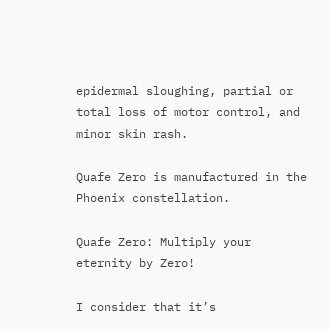epidermal sloughing, partial or total loss of motor control, and minor skin rash.

Quafe Zero is manufactured in the Phoenix constellation.

Quafe Zero: Multiply your eternity by Zero!

I consider that it’s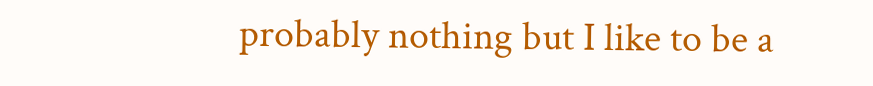probably nothing but I like to be a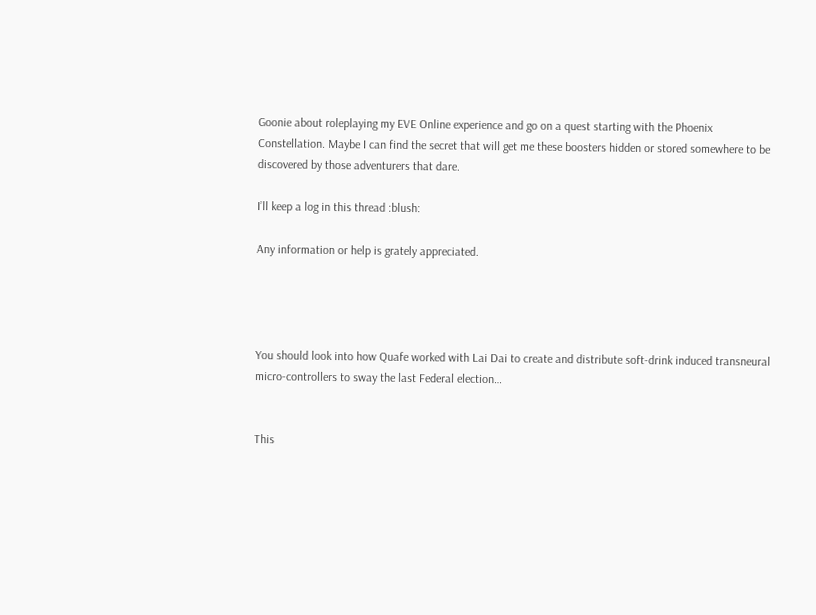Goonie about roleplaying my EVE Online experience and go on a quest starting with the Phoenix Constellation. Maybe I can find the secret that will get me these boosters hidden or stored somewhere to be discovered by those adventurers that dare.

I’ll keep a log in this thread :blush:

Any information or help is grately appreciated.




You should look into how Quafe worked with Lai Dai to create and distribute soft-drink induced transneural micro-controllers to sway the last Federal election…


This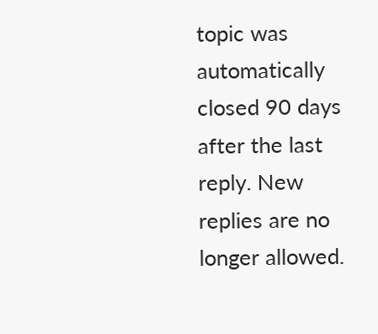topic was automatically closed 90 days after the last reply. New replies are no longer allowed.